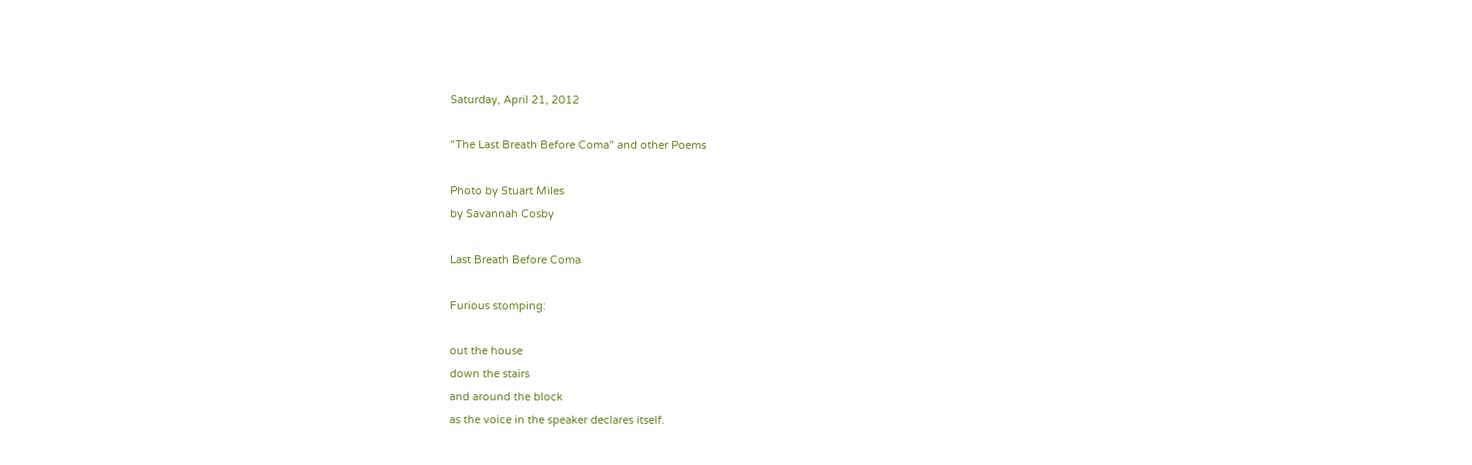Saturday, April 21, 2012

"The Last Breath Before Coma" and other Poems

Photo by Stuart Miles
by Savannah Cosby

Last Breath Before Coma

Furious stomping:

out the house
down the stairs
and around the block
as the voice in the speaker declares itself.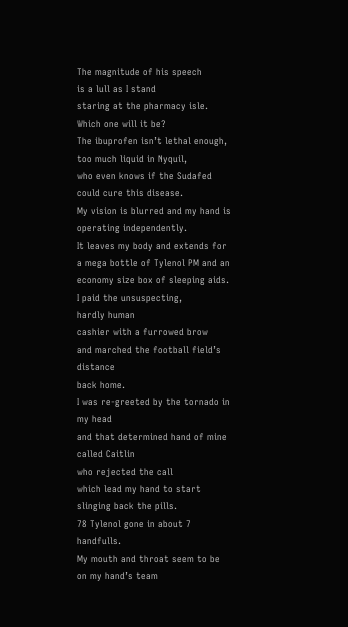The magnitude of his speech
is a lull as I stand
staring at the pharmacy isle.
Which one will it be?
The ibuprofen isn’t lethal enough,
too much liquid in Nyquil,
who even knows if the Sudafed could cure this disease.
My vision is blurred and my hand is operating independently.
It leaves my body and extends for
a mega bottle of Tylenol PM and an economy size box of sleeping aids.
I paid the unsuspecting,
hardly human
cashier with a furrowed brow
and marched the football field’s distance
back home.
I was re-greeted by the tornado in my head
and that determined hand of mine called Caitlin
who rejected the call
which lead my hand to start slinging back the pills.
78 Tylenol gone in about 7 handfulls.
My mouth and throat seem to be on my hand’s team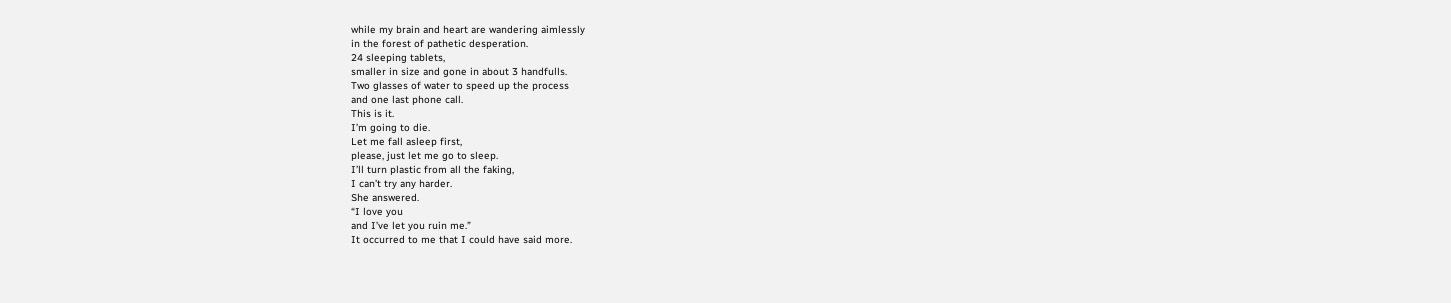while my brain and heart are wandering aimlessly
in the forest of pathetic desperation.
24 sleeping tablets,
smaller in size and gone in about 3 handfulls.
Two glasses of water to speed up the process
and one last phone call.
This is it.
I’m going to die.
Let me fall asleep first,
please, just let me go to sleep.
I’ll turn plastic from all the faking,
I can’t try any harder.
She answered.
“I love you
and I’ve let you ruin me.”
It occurred to me that I could have said more.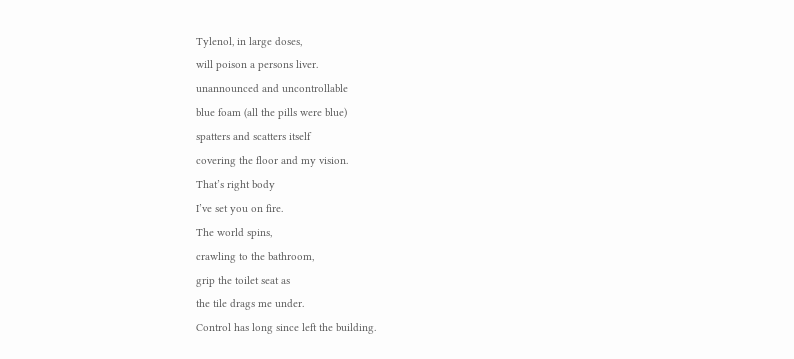Tylenol, in large doses,
will poison a persons liver.
unannounced and uncontrollable
blue foam (all the pills were blue)
spatters and scatters itself
covering the floor and my vision.
That’s right body
I’ve set you on fire.
The world spins,
crawling to the bathroom,
grip the toilet seat as
the tile drags me under.
Control has long since left the building.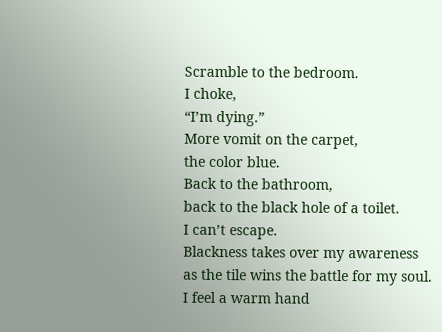Scramble to the bedroom.
I choke,
“I’m dying.”
More vomit on the carpet,
the color blue.
Back to the bathroom,
back to the black hole of a toilet.
I can’t escape.
Blackness takes over my awareness
as the tile wins the battle for my soul.
I feel a warm hand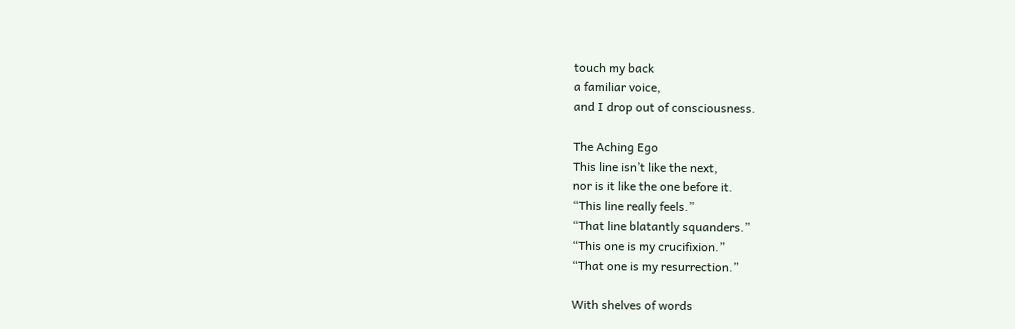touch my back
a familiar voice,
and I drop out of consciousness.

The Aching Ego
This line isn’t like the next,
nor is it like the one before it.
“This line really feels.”
“That line blatantly squanders.”
“This one is my crucifixion.”
“That one is my resurrection.”

With shelves of words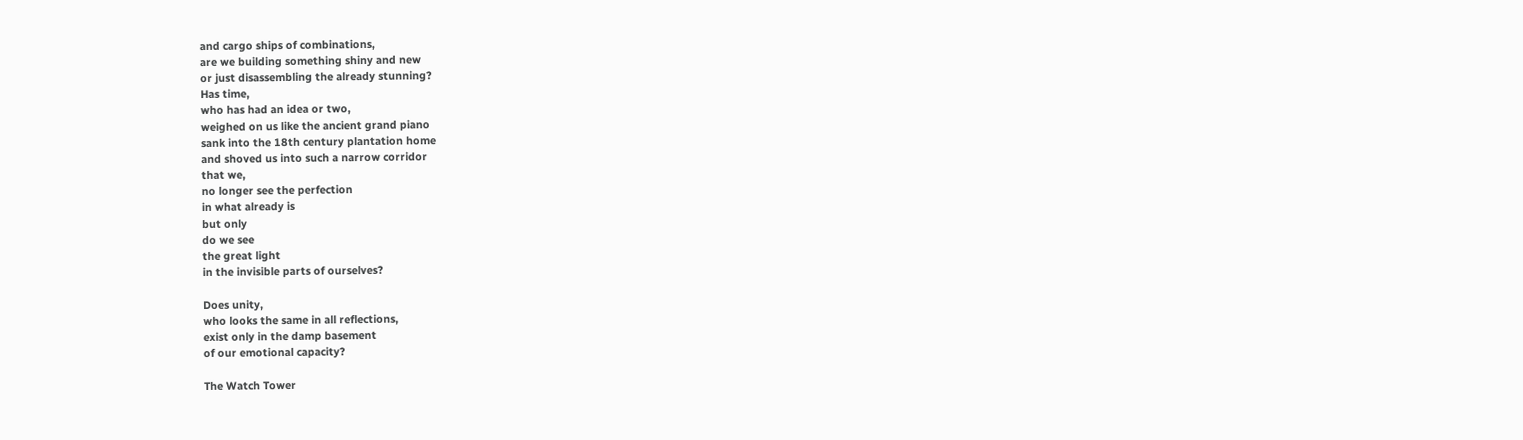and cargo ships of combinations,
are we building something shiny and new
or just disassembling the already stunning?
Has time,
who has had an idea or two,
weighed on us like the ancient grand piano
sank into the 18th century plantation home
and shoved us into such a narrow corridor
that we,
no longer see the perfection
in what already is
but only
do we see
the great light
in the invisible parts of ourselves?

Does unity,
who looks the same in all reflections,
exist only in the damp basement
of our emotional capacity?

The Watch Tower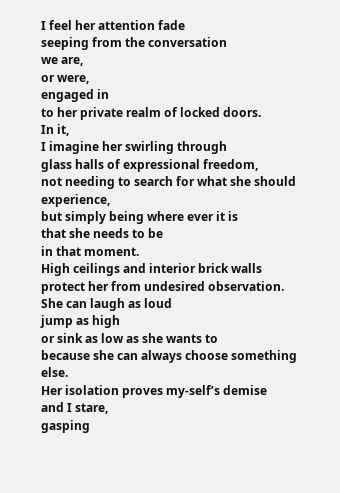I feel her attention fade
seeping from the conversation
we are,
or were,
engaged in
to her private realm of locked doors.
In it,
I imagine her swirling through
glass halls of expressional freedom,
not needing to search for what she should experience,
but simply being where ever it is
that she needs to be
in that moment.
High ceilings and interior brick walls
protect her from undesired observation.
She can laugh as loud
jump as high
or sink as low as she wants to
because she can always choose something else.
Her isolation proves my-self’s demise
and I stare,
gasping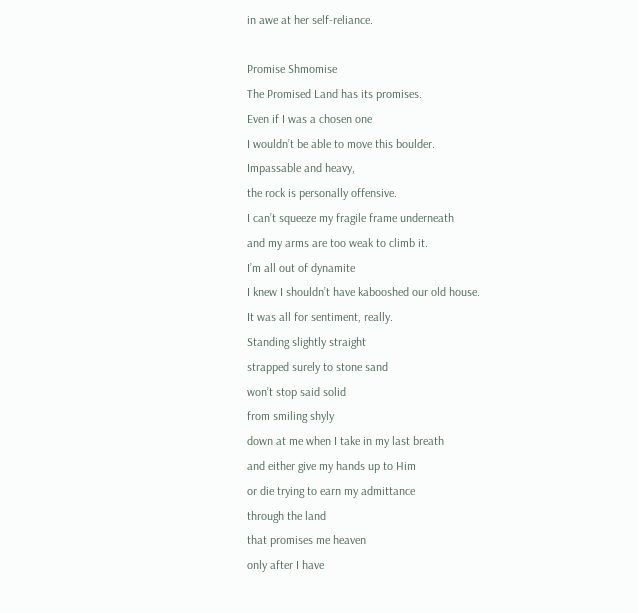in awe at her self-reliance.

Promise Shmomise
The Promised Land has its promises.
Even if I was a chosen one
I wouldn’t be able to move this boulder.
Impassable and heavy,
the rock is personally offensive.
I can’t squeeze my fragile frame underneath
and my arms are too weak to climb it.
I’m all out of dynamite
I knew I shouldn’t have kabooshed our old house.
It was all for sentiment, really.
Standing slightly straight
strapped surely to stone sand
won’t stop said solid
from smiling shyly
down at me when I take in my last breath
and either give my hands up to Him
or die trying to earn my admittance
through the land
that promises me heaven
only after I have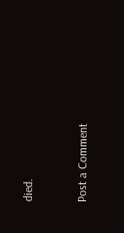died.


Post a Comment